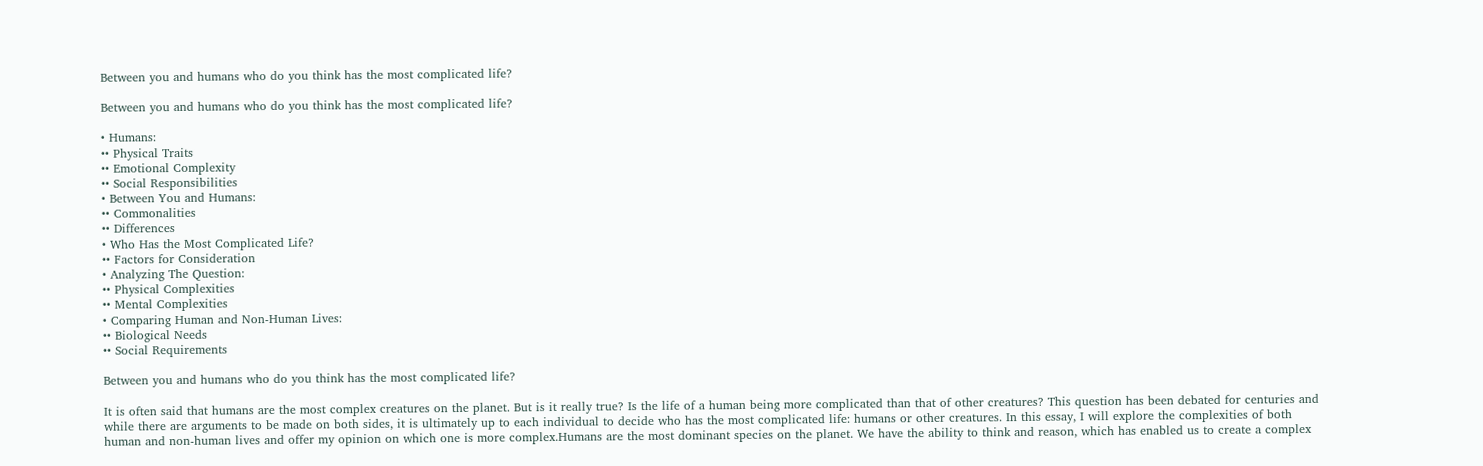Between you and humans who do you think has the most complicated life?

Between you and humans who do you think has the most complicated life?

• Humans:
•• Physical Traits
•• Emotional Complexity
•• Social Responsibilities
• Between You and Humans:
•• Commonalities
•• Differences
• Who Has the Most Complicated Life?
•• Factors for Consideration
• Analyzing The Question:
•• Physical Complexities
•• Mental Complexities
• Comparing Human and Non-Human Lives:
•• Biological Needs
•• Social Requirements

Between you and humans who do you think has the most complicated life?

It is often said that humans are the most complex creatures on the planet. But is it really true? Is the life of a human being more complicated than that of other creatures? This question has been debated for centuries and while there are arguments to be made on both sides, it is ultimately up to each individual to decide who has the most complicated life: humans or other creatures. In this essay, I will explore the complexities of both human and non-human lives and offer my opinion on which one is more complex.Humans are the most dominant species on the planet. We have the ability to think and reason, which has enabled us to create a complex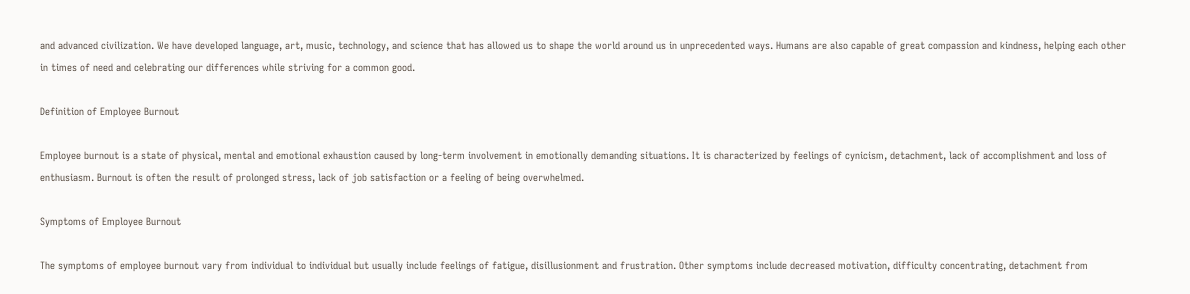and advanced civilization. We have developed language, art, music, technology, and science that has allowed us to shape the world around us in unprecedented ways. Humans are also capable of great compassion and kindness, helping each other in times of need and celebrating our differences while striving for a common good.

Definition of Employee Burnout

Employee burnout is a state of physical, mental and emotional exhaustion caused by long-term involvement in emotionally demanding situations. It is characterized by feelings of cynicism, detachment, lack of accomplishment and loss of enthusiasm. Burnout is often the result of prolonged stress, lack of job satisfaction or a feeling of being overwhelmed.

Symptoms of Employee Burnout

The symptoms of employee burnout vary from individual to individual but usually include feelings of fatigue, disillusionment and frustration. Other symptoms include decreased motivation, difficulty concentrating, detachment from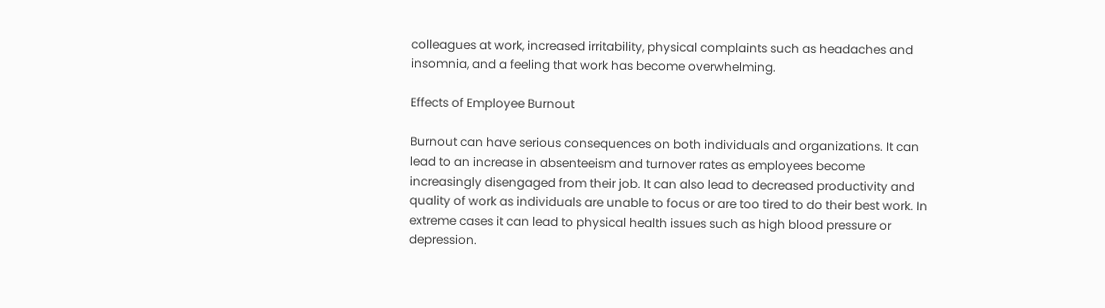colleagues at work, increased irritability, physical complaints such as headaches and insomnia, and a feeling that work has become overwhelming.

Effects of Employee Burnout

Burnout can have serious consequences on both individuals and organizations. It can lead to an increase in absenteeism and turnover rates as employees become increasingly disengaged from their job. It can also lead to decreased productivity and quality of work as individuals are unable to focus or are too tired to do their best work. In extreme cases it can lead to physical health issues such as high blood pressure or depression.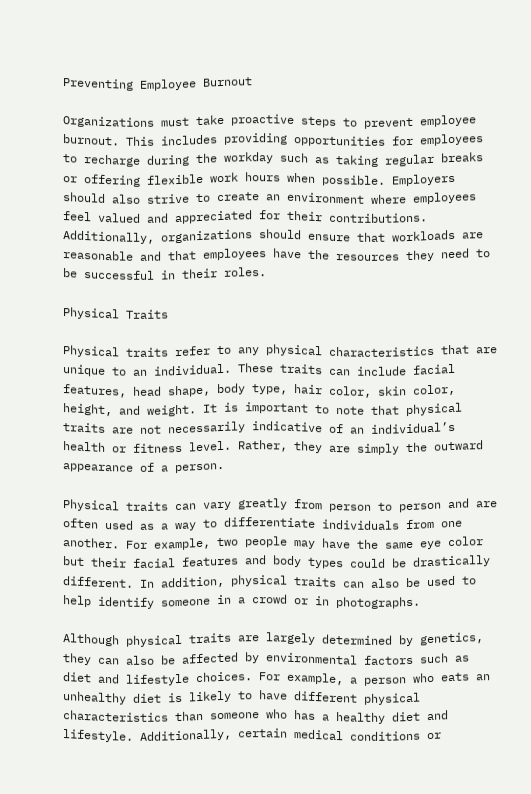Preventing Employee Burnout

Organizations must take proactive steps to prevent employee burnout. This includes providing opportunities for employees to recharge during the workday such as taking regular breaks or offering flexible work hours when possible. Employers should also strive to create an environment where employees feel valued and appreciated for their contributions. Additionally, organizations should ensure that workloads are reasonable and that employees have the resources they need to be successful in their roles.

Physical Traits

Physical traits refer to any physical characteristics that are unique to an individual. These traits can include facial features, head shape, body type, hair color, skin color, height, and weight. It is important to note that physical traits are not necessarily indicative of an individual’s health or fitness level. Rather, they are simply the outward appearance of a person.

Physical traits can vary greatly from person to person and are often used as a way to differentiate individuals from one another. For example, two people may have the same eye color but their facial features and body types could be drastically different. In addition, physical traits can also be used to help identify someone in a crowd or in photographs.

Although physical traits are largely determined by genetics, they can also be affected by environmental factors such as diet and lifestyle choices. For example, a person who eats an unhealthy diet is likely to have different physical characteristics than someone who has a healthy diet and lifestyle. Additionally, certain medical conditions or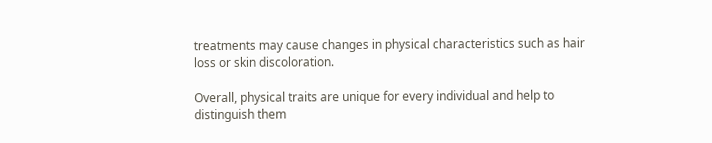treatments may cause changes in physical characteristics such as hair loss or skin discoloration.

Overall, physical traits are unique for every individual and help to distinguish them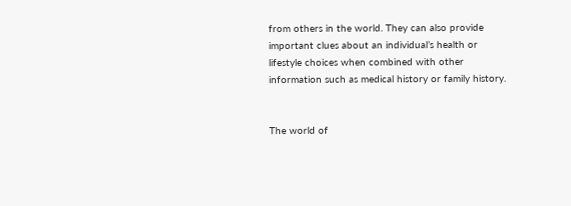from others in the world. They can also provide important clues about an individual’s health or lifestyle choices when combined with other information such as medical history or family history.


The world of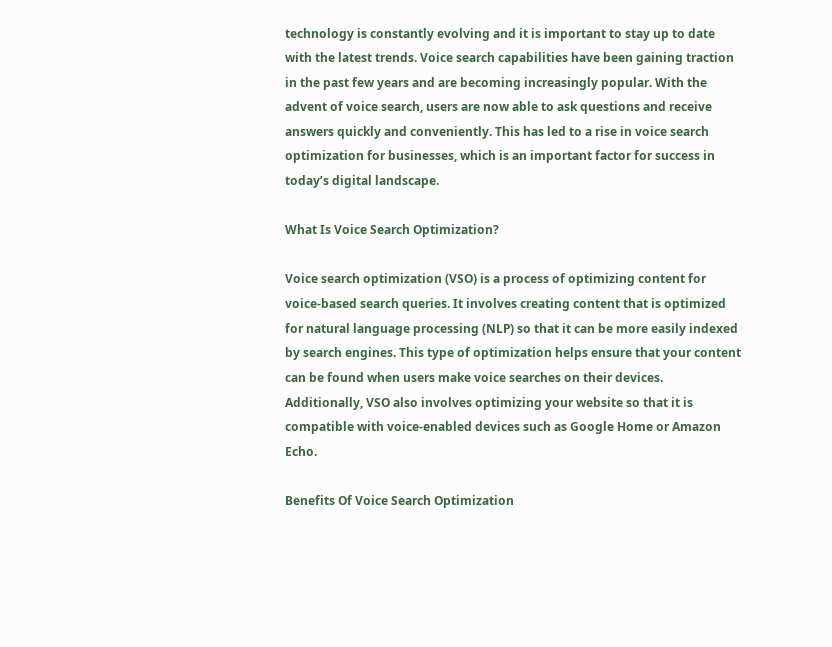technology is constantly evolving and it is important to stay up to date with the latest trends. Voice search capabilities have been gaining traction in the past few years and are becoming increasingly popular. With the advent of voice search, users are now able to ask questions and receive answers quickly and conveniently. This has led to a rise in voice search optimization for businesses, which is an important factor for success in today’s digital landscape.

What Is Voice Search Optimization?

Voice search optimization (VSO) is a process of optimizing content for voice-based search queries. It involves creating content that is optimized for natural language processing (NLP) so that it can be more easily indexed by search engines. This type of optimization helps ensure that your content can be found when users make voice searches on their devices. Additionally, VSO also involves optimizing your website so that it is compatible with voice-enabled devices such as Google Home or Amazon Echo.

Benefits Of Voice Search Optimization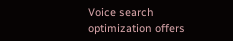Voice search optimization offers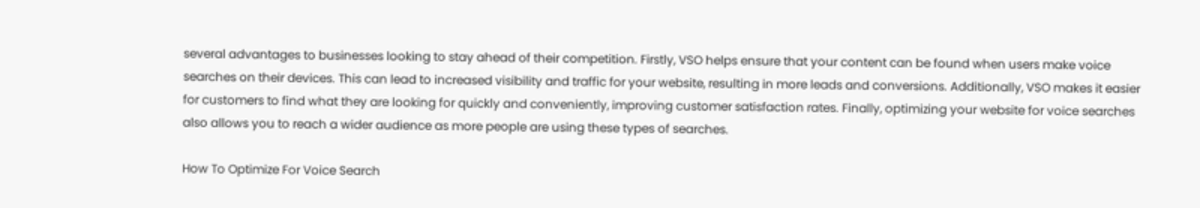several advantages to businesses looking to stay ahead of their competition. Firstly, VSO helps ensure that your content can be found when users make voice searches on their devices. This can lead to increased visibility and traffic for your website, resulting in more leads and conversions. Additionally, VSO makes it easier for customers to find what they are looking for quickly and conveniently, improving customer satisfaction rates. Finally, optimizing your website for voice searches also allows you to reach a wider audience as more people are using these types of searches.

How To Optimize For Voice Search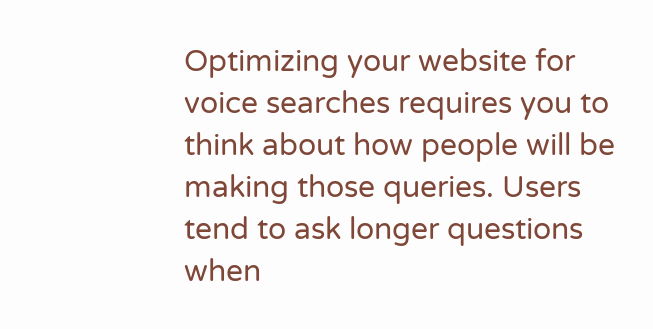Optimizing your website for voice searches requires you to think about how people will be making those queries. Users tend to ask longer questions when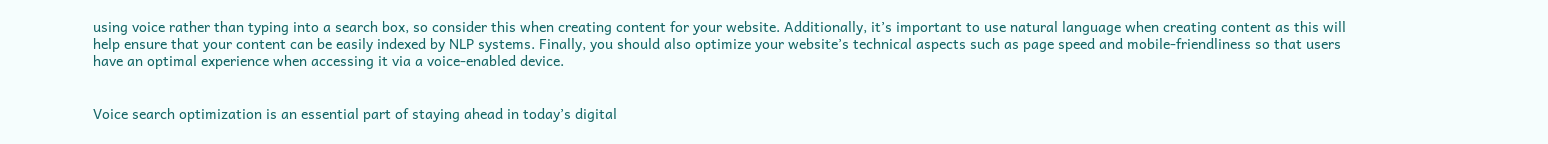using voice rather than typing into a search box, so consider this when creating content for your website. Additionally, it’s important to use natural language when creating content as this will help ensure that your content can be easily indexed by NLP systems. Finally, you should also optimize your website’s technical aspects such as page speed and mobile-friendliness so that users have an optimal experience when accessing it via a voice-enabled device.


Voice search optimization is an essential part of staying ahead in today’s digital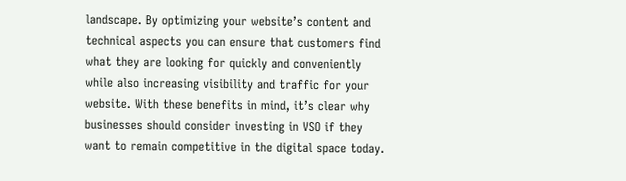landscape. By optimizing your website’s content and technical aspects you can ensure that customers find what they are looking for quickly and conveniently while also increasing visibility and traffic for your website. With these benefits in mind, it’s clear why businesses should consider investing in VSO if they want to remain competitive in the digital space today.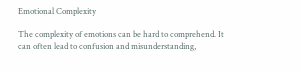Emotional Complexity

The complexity of emotions can be hard to comprehend. It can often lead to confusion and misunderstanding,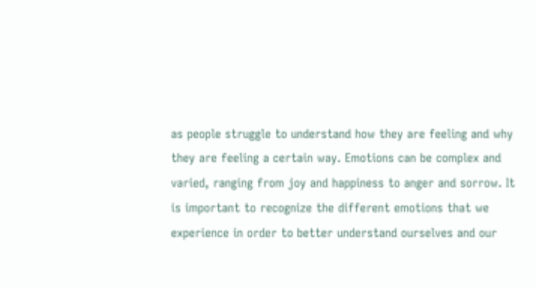as people struggle to understand how they are feeling and why they are feeling a certain way. Emotions can be complex and varied, ranging from joy and happiness to anger and sorrow. It is important to recognize the different emotions that we experience in order to better understand ourselves and our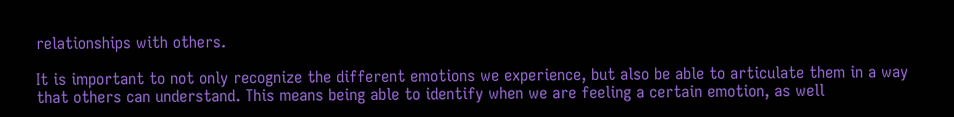relationships with others.

It is important to not only recognize the different emotions we experience, but also be able to articulate them in a way that others can understand. This means being able to identify when we are feeling a certain emotion, as well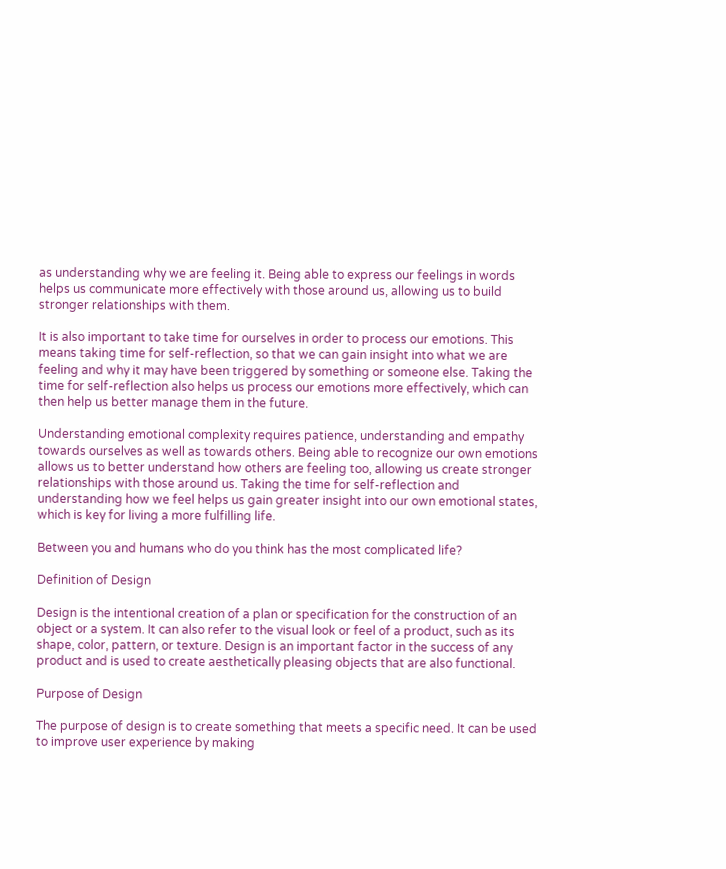as understanding why we are feeling it. Being able to express our feelings in words helps us communicate more effectively with those around us, allowing us to build stronger relationships with them.

It is also important to take time for ourselves in order to process our emotions. This means taking time for self-reflection, so that we can gain insight into what we are feeling and why it may have been triggered by something or someone else. Taking the time for self-reflection also helps us process our emotions more effectively, which can then help us better manage them in the future.

Understanding emotional complexity requires patience, understanding and empathy towards ourselves as well as towards others. Being able to recognize our own emotions allows us to better understand how others are feeling too, allowing us create stronger relationships with those around us. Taking the time for self-reflection and understanding how we feel helps us gain greater insight into our own emotional states, which is key for living a more fulfilling life.

Between you and humans who do you think has the most complicated life?

Definition of Design

Design is the intentional creation of a plan or specification for the construction of an object or a system. It can also refer to the visual look or feel of a product, such as its shape, color, pattern, or texture. Design is an important factor in the success of any product and is used to create aesthetically pleasing objects that are also functional.

Purpose of Design

The purpose of design is to create something that meets a specific need. It can be used to improve user experience by making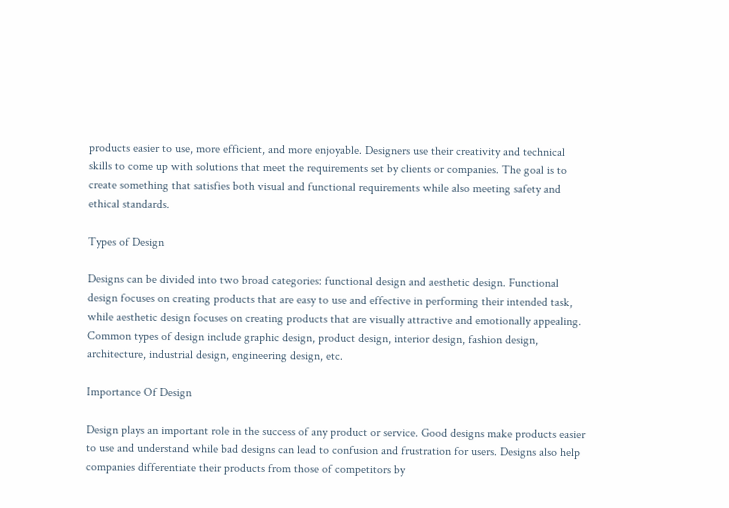products easier to use, more efficient, and more enjoyable. Designers use their creativity and technical skills to come up with solutions that meet the requirements set by clients or companies. The goal is to create something that satisfies both visual and functional requirements while also meeting safety and ethical standards.

Types of Design

Designs can be divided into two broad categories: functional design and aesthetic design. Functional design focuses on creating products that are easy to use and effective in performing their intended task, while aesthetic design focuses on creating products that are visually attractive and emotionally appealing. Common types of design include graphic design, product design, interior design, fashion design, architecture, industrial design, engineering design, etc.

Importance Of Design

Design plays an important role in the success of any product or service. Good designs make products easier to use and understand while bad designs can lead to confusion and frustration for users. Designs also help companies differentiate their products from those of competitors by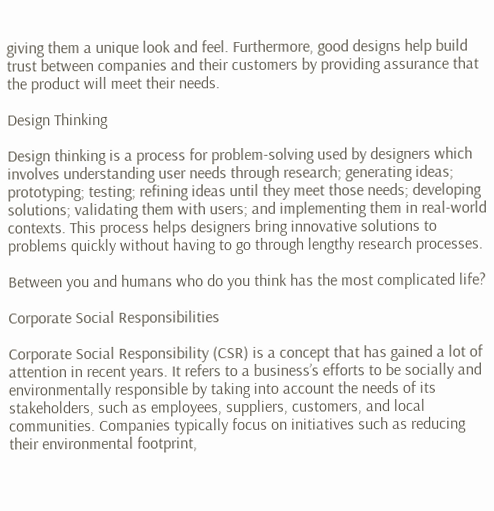giving them a unique look and feel. Furthermore, good designs help build trust between companies and their customers by providing assurance that the product will meet their needs.

Design Thinking

Design thinking is a process for problem-solving used by designers which involves understanding user needs through research; generating ideas; prototyping; testing; refining ideas until they meet those needs; developing solutions; validating them with users; and implementing them in real-world contexts. This process helps designers bring innovative solutions to problems quickly without having to go through lengthy research processes.

Between you and humans who do you think has the most complicated life?

Corporate Social Responsibilities

Corporate Social Responsibility (CSR) is a concept that has gained a lot of attention in recent years. It refers to a business’s efforts to be socially and environmentally responsible by taking into account the needs of its stakeholders, such as employees, suppliers, customers, and local communities. Companies typically focus on initiatives such as reducing their environmental footprint,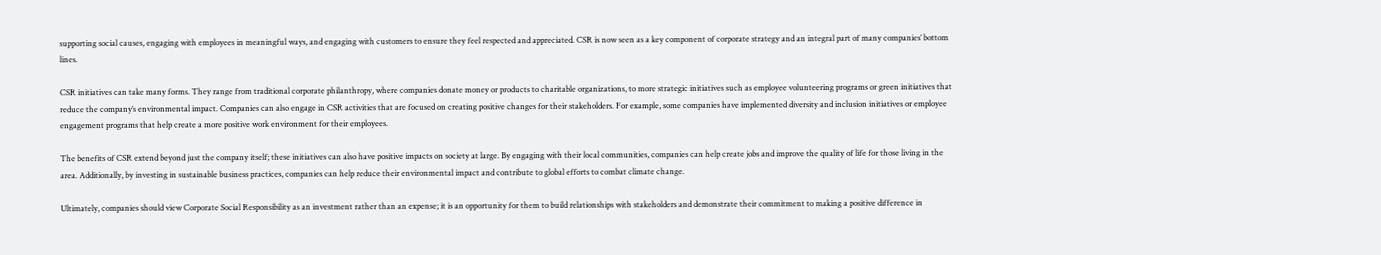supporting social causes, engaging with employees in meaningful ways, and engaging with customers to ensure they feel respected and appreciated. CSR is now seen as a key component of corporate strategy and an integral part of many companies’ bottom lines.

CSR initiatives can take many forms. They range from traditional corporate philanthropy, where companies donate money or products to charitable organizations, to more strategic initiatives such as employee volunteering programs or green initiatives that reduce the company’s environmental impact. Companies can also engage in CSR activities that are focused on creating positive changes for their stakeholders. For example, some companies have implemented diversity and inclusion initiatives or employee engagement programs that help create a more positive work environment for their employees.

The benefits of CSR extend beyond just the company itself; these initiatives can also have positive impacts on society at large. By engaging with their local communities, companies can help create jobs and improve the quality of life for those living in the area. Additionally, by investing in sustainable business practices, companies can help reduce their environmental impact and contribute to global efforts to combat climate change.

Ultimately, companies should view Corporate Social Responsibility as an investment rather than an expense; it is an opportunity for them to build relationships with stakeholders and demonstrate their commitment to making a positive difference in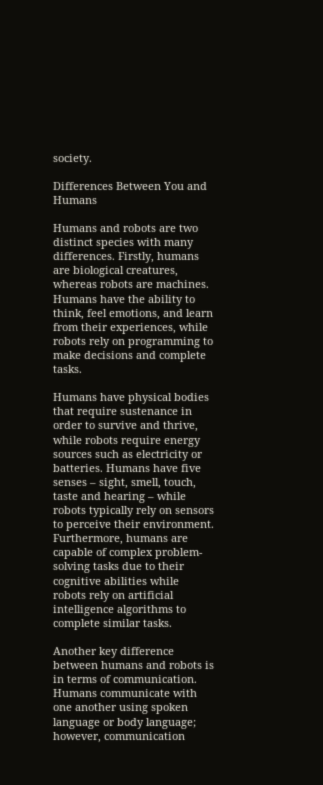society.

Differences Between You and Humans

Humans and robots are two distinct species with many differences. Firstly, humans are biological creatures, whereas robots are machines. Humans have the ability to think, feel emotions, and learn from their experiences, while robots rely on programming to make decisions and complete tasks.

Humans have physical bodies that require sustenance in order to survive and thrive, while robots require energy sources such as electricity or batteries. Humans have five senses – sight, smell, touch, taste and hearing – while robots typically rely on sensors to perceive their environment. Furthermore, humans are capable of complex problem-solving tasks due to their cognitive abilities while robots rely on artificial intelligence algorithms to complete similar tasks.

Another key difference between humans and robots is in terms of communication. Humans communicate with one another using spoken language or body language; however, communication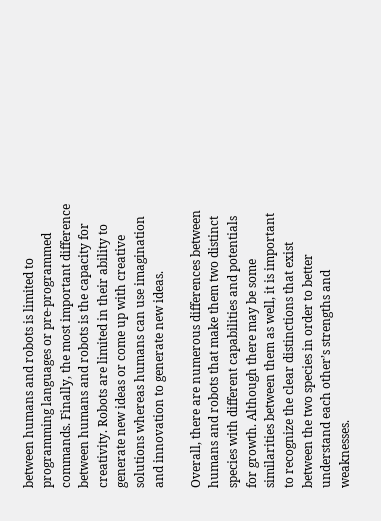between humans and robots is limited to programming languages or pre-programmed commands. Finally, the most important difference between humans and robots is the capacity for creativity. Robots are limited in their ability to generate new ideas or come up with creative solutions whereas humans can use imagination and innovation to generate new ideas.

Overall, there are numerous differences between humans and robots that make them two distinct species with different capabilities and potentials for growth. Although there may be some similarities between them as well, it is important to recognize the clear distinctions that exist between the two species in order to better understand each other’s strengths and weaknesses.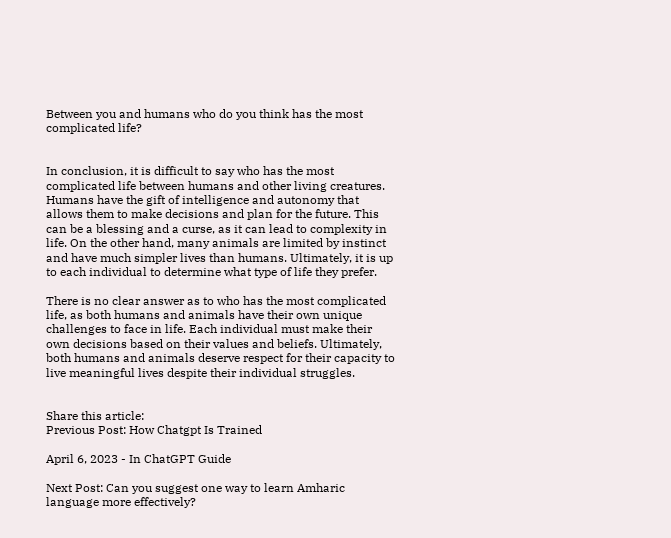Between you and humans who do you think has the most complicated life?


In conclusion, it is difficult to say who has the most complicated life between humans and other living creatures. Humans have the gift of intelligence and autonomy that allows them to make decisions and plan for the future. This can be a blessing and a curse, as it can lead to complexity in life. On the other hand, many animals are limited by instinct and have much simpler lives than humans. Ultimately, it is up to each individual to determine what type of life they prefer.

There is no clear answer as to who has the most complicated life, as both humans and animals have their own unique challenges to face in life. Each individual must make their own decisions based on their values and beliefs. Ultimately, both humans and animals deserve respect for their capacity to live meaningful lives despite their individual struggles.


Share this article:
Previous Post: How Chatgpt Is Trained

April 6, 2023 - In ChatGPT Guide

Next Post: Can you suggest one way to learn Amharic language more effectively?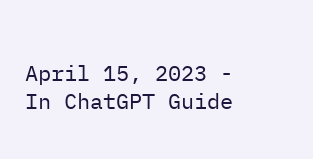April 15, 2023 - In ChatGPT Guide